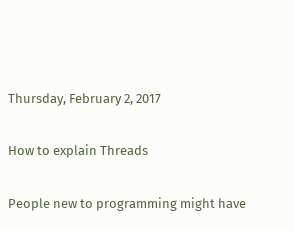Thursday, February 2, 2017

How to explain Threads

People new to programming might have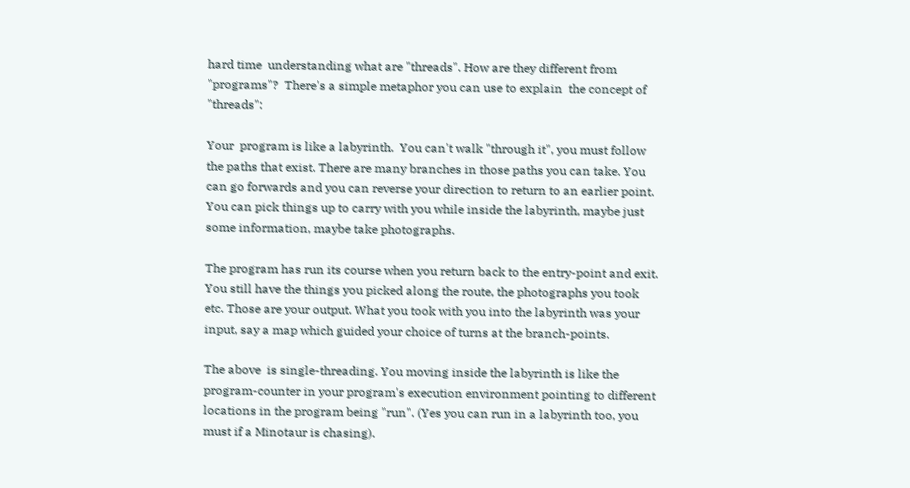hard time  understanding what are "threads". How are they different from "programs"?  There's a simple metaphor you can use to explain  the concept of "threads":

Your  program is like a labyrinth.  You can't walk "through it", you must follow the paths that exist. There are many branches in those paths you can take. You can go forwards and you can reverse your direction to return to an earlier point. You can pick things up to carry with you while inside the labyrinth, maybe just some information, maybe take photographs.

The program has run its course when you return back to the entry-point and exit. You still have the things you picked along the route, the photographs you took etc. Those are your output. What you took with you into the labyrinth was your input, say a map which guided your choice of turns at the branch-points.

The above  is single-threading. You moving inside the labyrinth is like the program-counter in your program's execution environment pointing to different locations in the program being "run". (Yes you can run in a labyrinth too, you must if a Minotaur is chasing).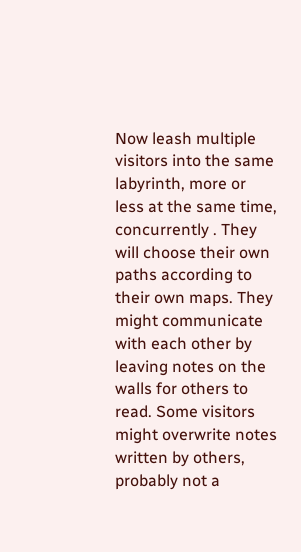Now leash multiple visitors into the same labyrinth, more or less at the same time, concurrently . They will choose their own paths according to their own maps. They might communicate with each other by leaving notes on the walls for others to read. Some visitors might overwrite notes written by others, probably not a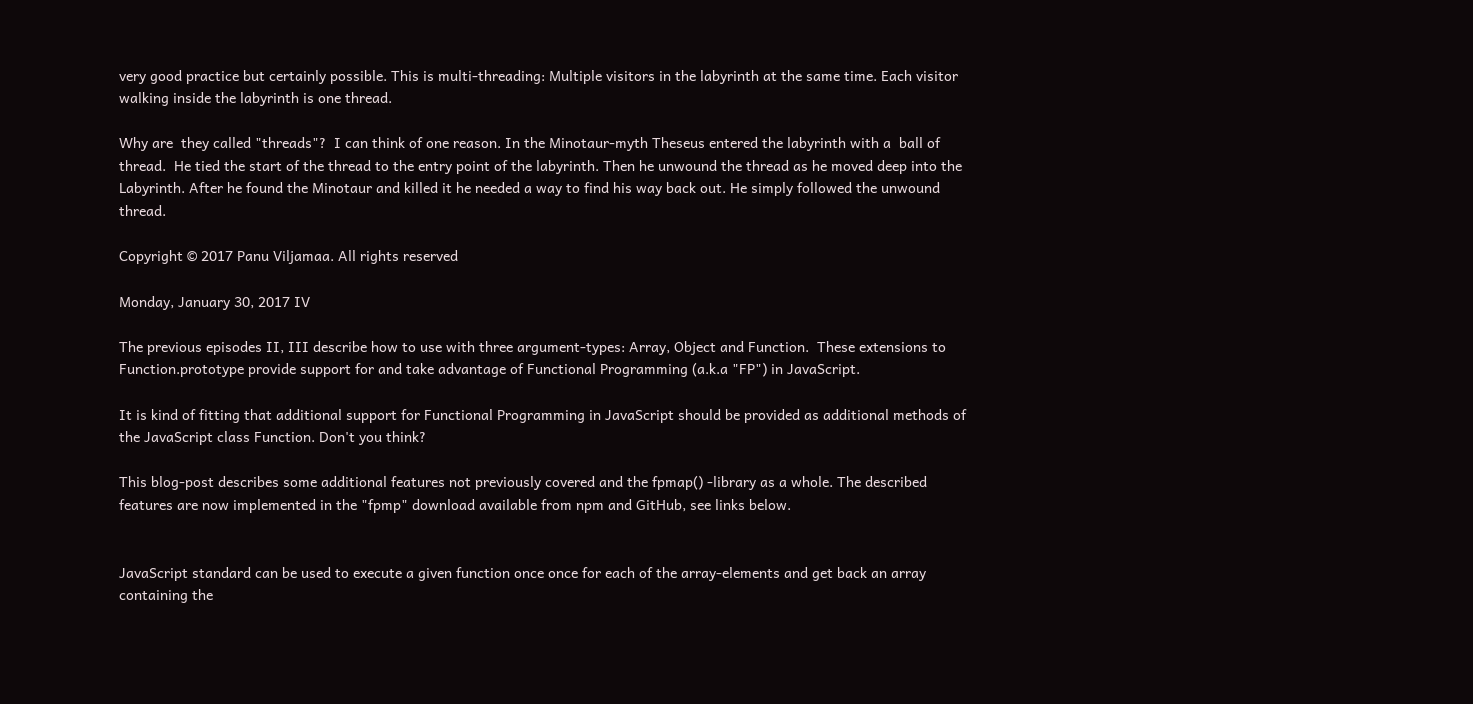very good practice but certainly possible. This is multi-threading: Multiple visitors in the labyrinth at the same time. Each visitor walking inside the labyrinth is one thread.

Why are  they called "threads"?  I can think of one reason. In the Minotaur-myth Theseus entered the labyrinth with a  ball of thread.  He tied the start of the thread to the entry point of the labyrinth. Then he unwound the thread as he moved deep into the Labyrinth. After he found the Minotaur and killed it he needed a way to find his way back out. He simply followed the unwound thread.

Copyright © 2017 Panu Viljamaa. All rights reserved

Monday, January 30, 2017 IV

The previous episodes II, III describe how to use with three argument-types: Array, Object and Function.  These extensions to Function.prototype provide support for and take advantage of Functional Programming (a.k.a "FP") in JavaScript.

It is kind of fitting that additional support for Functional Programming in JavaScript should be provided as additional methods of the JavaScript class Function. Don't you think?

This blog-post describes some additional features not previously covered and the fpmap() -library as a whole. The described features are now implemented in the "fpmp" download available from npm and GitHub, see links below.


JavaScript standard can be used to execute a given function once once for each of the array-elements and get back an array containing the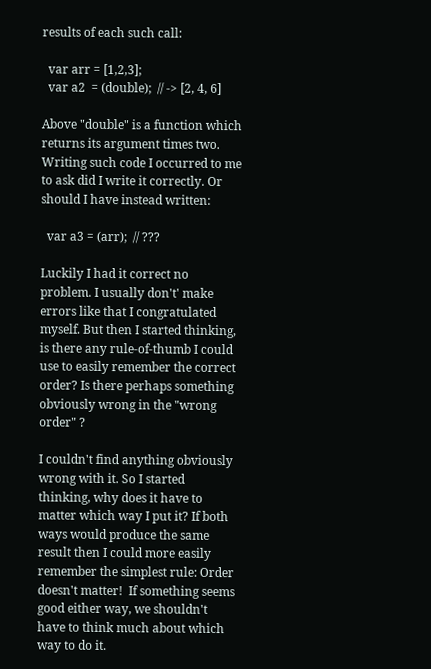results of each such call:

  var arr = [1,2,3];
  var a2  = (double);  // -> [2, 4, 6]

Above "double" is a function which returns its argument times two.  Writing such code I occurred to me  to ask did I write it correctly. Or should I have instead written:

  var a3 = (arr);  // ???

Luckily I had it correct no problem. I usually don't' make errors like that I congratulated myself. But then I started thinking, is there any rule-of-thumb I could use to easily remember the correct order? Is there perhaps something obviously wrong in the "wrong order" ?

I couldn't find anything obviously wrong with it. So I started thinking, why does it have to matter which way I put it? If both ways would produce the same result then I could more easily remember the simplest rule: Order doesn't matter!  If something seems good either way, we shouldn't have to think much about which way to do it.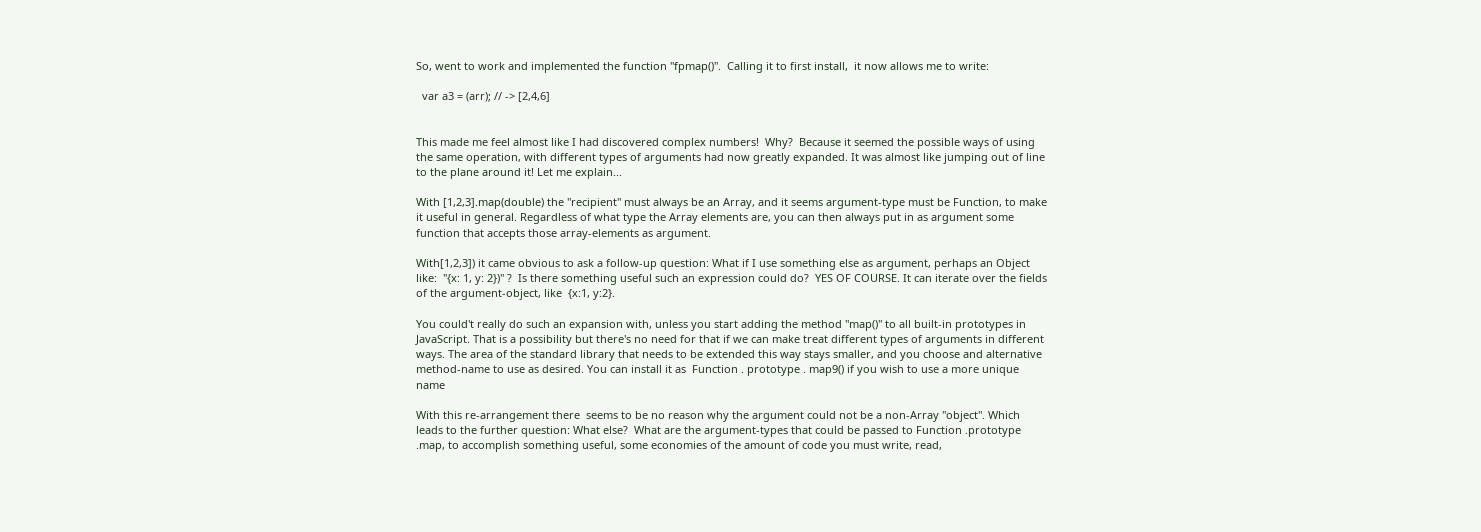So, went to work and implemented the function "fpmap()".  Calling it to first install,  it now allows me to write:

  var a3 = (arr); // -> [2,4,6]


This made me feel almost like I had discovered complex numbers!  Why?  Because it seemed the possible ways of using the same operation, with different types of arguments had now greatly expanded. It was almost like jumping out of line to the plane around it! Let me explain...

With [1,2,3].map(double) the "recipient" must always be an Array, and it seems argument-type must be Function, to make it useful in general. Regardless of what type the Array elements are, you can then always put in as argument some function that accepts those array-elements as argument.

With[1,2,3]) it came obvious to ask a follow-up question: What if I use something else as argument, perhaps an Object like:  "{x: 1, y: 2})" ?  Is there something useful such an expression could do?  YES OF COURSE. It can iterate over the fields of the argument-object, like  {x:1, y:2}.

You could't really do such an expansion with, unless you start adding the method "map()" to all built-in prototypes in JavaScript. That is a possibility but there's no need for that if we can make treat different types of arguments in different ways. The area of the standard library that needs to be extended this way stays smaller, and you choose and alternative method-name to use as desired. You can install it as  Function . prototype . map9() if you wish to use a more unique name

With this re-arrangement there  seems to be no reason why the argument could not be a non-Array "object". Which leads to the further question: What else?  What are the argument-types that could be passed to Function .prototype .map, to accomplish something useful, some economies of the amount of code you must write, read,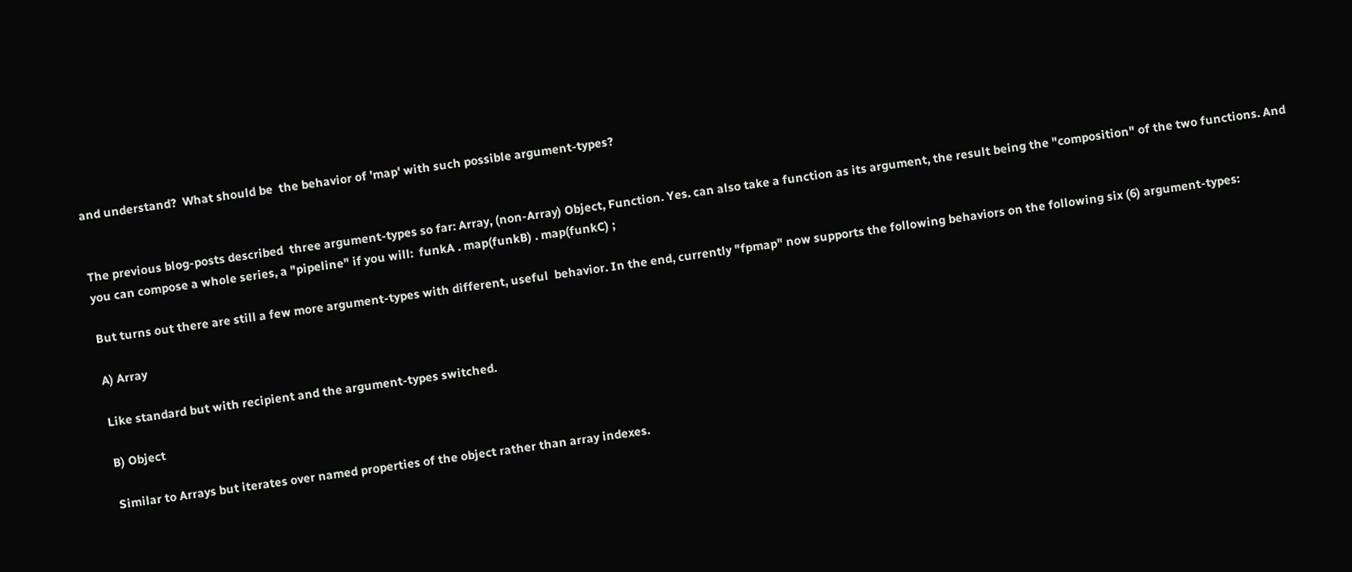and understand?  What should be  the behavior of 'map' with such possible argument-types?


The previous blog-posts described  three argument-types so far: Array, (non-Array) Object, Function. Yes. can also take a function as its argument, the result being the "composition" of the two functions. And you can compose a whole series, a "pipeline" if you will:  funkA . map(funkB) . map(funkC) ;

But turns out there are still a few more argument-types with different, useful  behavior. In the end, currently "fpmap" now supports the following behaviors on the following six (6) argument-types:

A) Array

Like standard but with recipient and the argument-types switched.

B) Object

Similar to Arrays but iterates over named properties of the object rather than array indexes.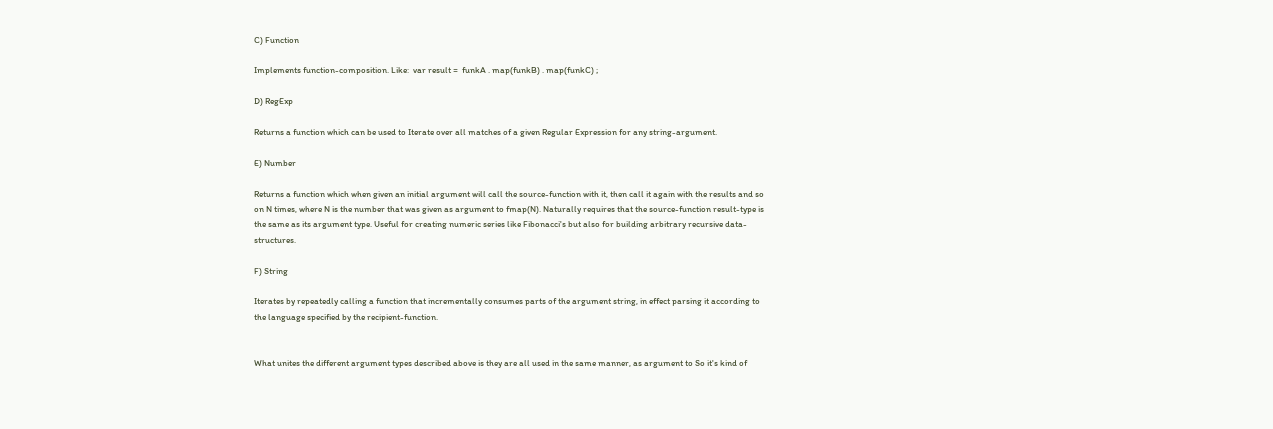C) Function

Implements function-composition. Like:  var result =  funkA . map(funkB) . map(funkC) ;

D) RegExp

Returns a function which can be used to Iterate over all matches of a given Regular Expression for any string-argument.

E) Number

Returns a function which when given an initial argument will call the source-function with it, then call it again with the results and so on N times, where N is the number that was given as argument to fmap(N). Naturally requires that the source-function result-type is the same as its argument type. Useful for creating numeric series like Fibonacci's but also for building arbitrary recursive data-structures.

F) String

Iterates by repeatedly calling a function that incrementally consumes parts of the argument string, in effect parsing it according to the language specified by the recipient-function.


What unites the different argument types described above is they are all used in the same manner, as argument to So it's kind of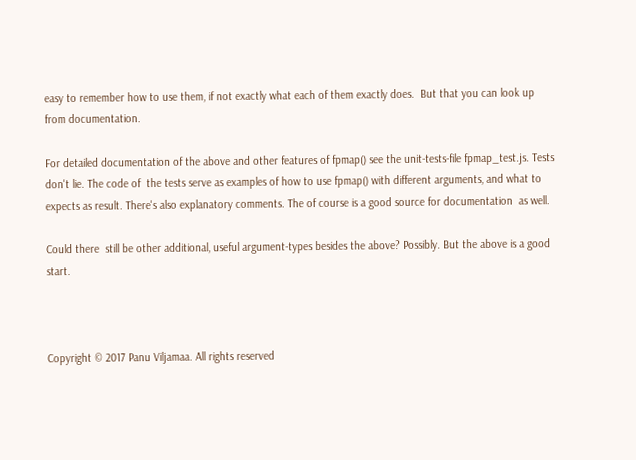easy to remember how to use them, if not exactly what each of them exactly does.  But that you can look up from documentation.

For detailed documentation of the above and other features of fpmap() see the unit-tests-file fpmap_test.js. Tests don't lie. The code of  the tests serve as examples of how to use fpmap() with different arguments, and what to expects as result. There's also explanatory comments. The of course is a good source for documentation  as well.

Could there  still be other additional, useful argument-types besides the above? Possibly. But the above is a good start.



Copyright © 2017 Panu Viljamaa. All rights reserved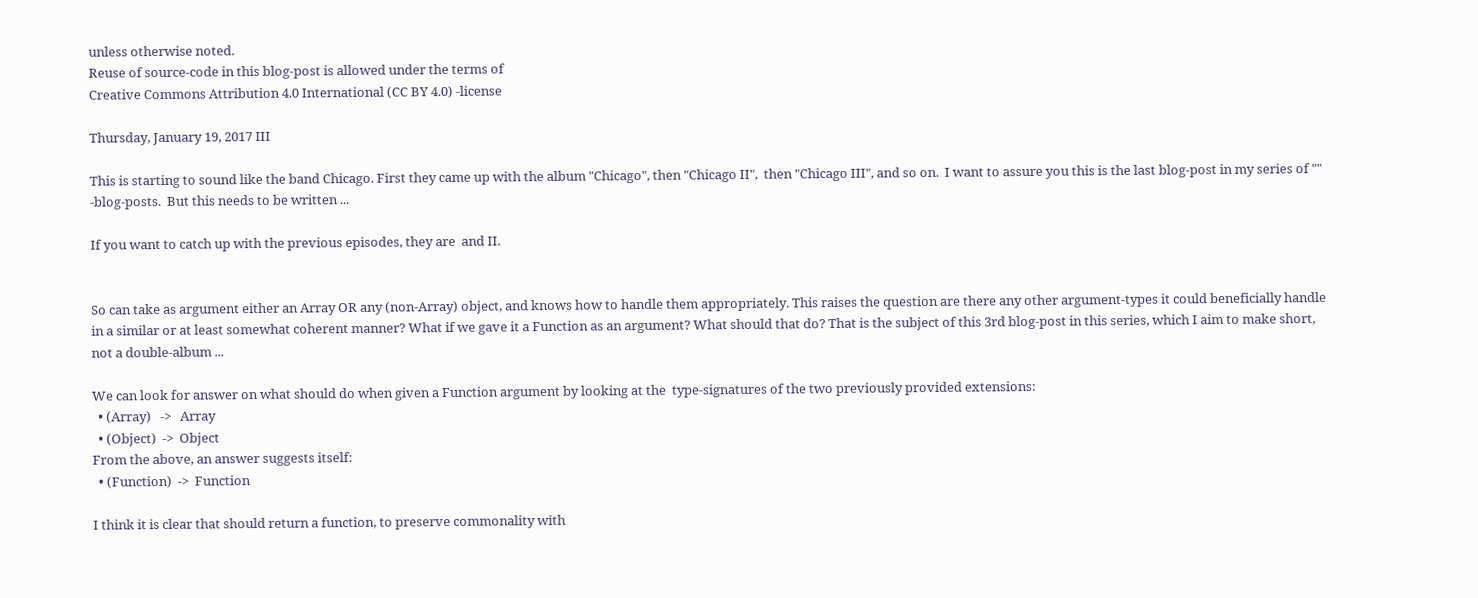unless otherwise noted.
Reuse of source-code in this blog-post is allowed under the terms of
Creative Commons Attribution 4.0 International (CC BY 4.0) -license

Thursday, January 19, 2017 III

This is starting to sound like the band Chicago. First they came up with the album "Chicago", then "Chicago II",  then "Chicago III", and so on.  I want to assure you this is the last blog-post in my series of "" -blog-posts.  But this needs to be written ...

If you want to catch up with the previous episodes, they are  and II.


So can take as argument either an Array OR any (non-Array) object, and knows how to handle them appropriately. This raises the question are there any other argument-types it could beneficially handle in a similar or at least somewhat coherent manner? What if we gave it a Function as an argument? What should that do? That is the subject of this 3rd blog-post in this series, which I aim to make short, not a double-album ...

We can look for answer on what should do when given a Function argument by looking at the  type-signatures of the two previously provided extensions:
  • (Array)   ->   Array
  • (Object)  ->  Object
From the above, an answer suggests itself:
  • (Function)  ->  Function

I think it is clear that should return a function, to preserve commonality with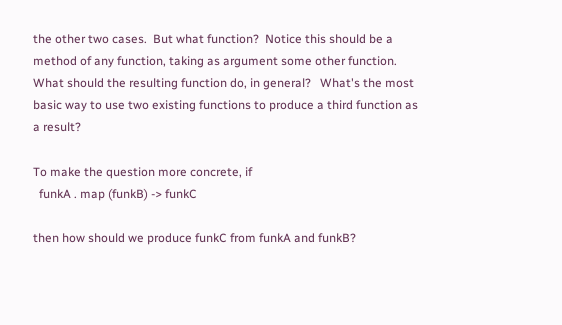the other two cases.  But what function?  Notice this should be a method of any function, taking as argument some other function. What should the resulting function do, in general?   What's the most basic way to use two existing functions to produce a third function as a result?

To make the question more concrete, if
  funkA . map (funkB) -> funkC

then how should we produce funkC from funkA and funkB?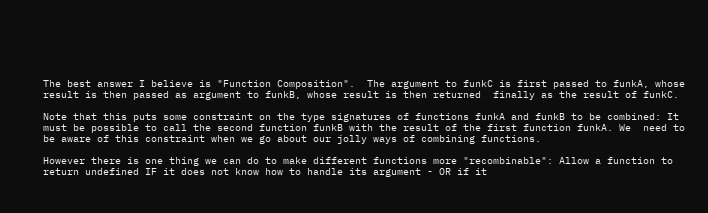The best answer I believe is "Function Composition".  The argument to funkC is first passed to funkA, whose result is then passed as argument to funkB, whose result is then returned  finally as the result of funkC.

Note that this puts some constraint on the type signatures of functions funkA and funkB to be combined: It must be possible to call the second function funkB with the result of the first function funkA. We  need to be aware of this constraint when we go about our jolly ways of combining functions.

However there is one thing we can do to make different functions more "recombinable": Allow a function to return undefined IF it does not know how to handle its argument - OR if it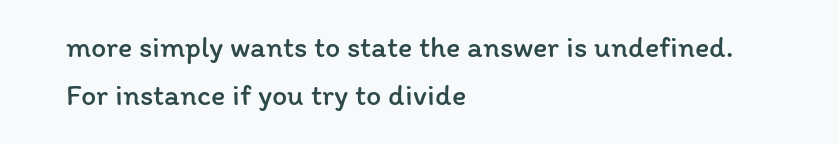more simply wants to state the answer is undefined.  For instance if you try to divide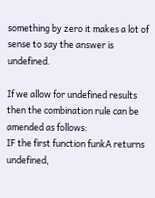something by zero it makes a lot of sense to say the answer is undefined.

If we allow for undefined results then the combination rule can be amended as follows:
IF the first function funkA returns undefined,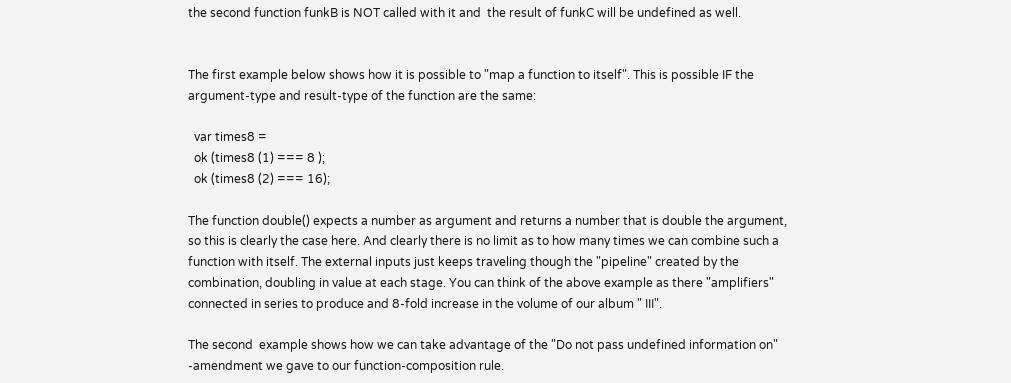the second function funkB is NOT called with it and  the result of funkC will be undefined as well.


The first example below shows how it is possible to "map a function to itself". This is possible IF the argument-type and result-type of the function are the same:

  var times8 =
  ok (times8 (1) === 8 );
  ok (times8 (2) === 16);

The function double() expects a number as argument and returns a number that is double the argument, so this is clearly the case here. And clearly there is no limit as to how many times we can combine such a function with itself. The external inputs just keeps traveling though the "pipeline" created by the combination, doubling in value at each stage. You can think of the above example as there "amplifiers" connected in series to produce and 8-fold increase in the volume of our album " III".

The second  example shows how we can take advantage of the "Do not pass undefined information on" -amendment we gave to our function-composition rule.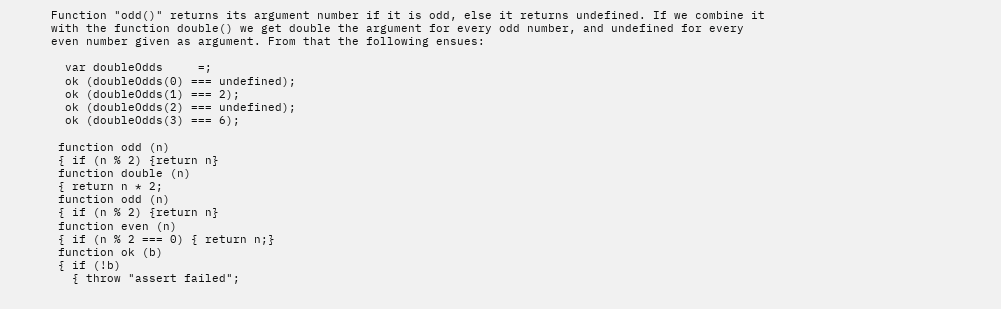Function "odd()" returns its argument number if it is odd, else it returns undefined. If we combine it with the function double() we get double the argument for every odd number, and undefined for every even number given as argument. From that the following ensues:

  var doubleOdds     =;
  ok (doubleOdds(0) === undefined);
  ok (doubleOdds(1) === 2);
  ok (doubleOdds(2) === undefined);
  ok (doubleOdds(3) === 6);

 function odd (n)
 { if (n % 2) {return n}
 function double (n)
 { return n * 2;
 function odd (n)
 { if (n % 2) {return n}
 function even (n)
 { if (n % 2 === 0) { return n;}
 function ok (b)
 { if (!b)
   { throw "assert failed";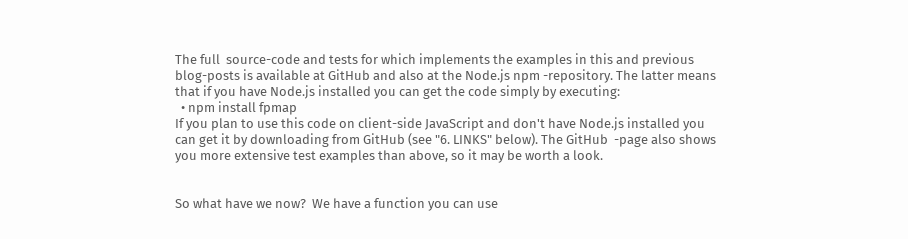The full  source-code and tests for which implements the examples in this and previous blog-posts is available at GitHub and also at the Node.js npm -repository. The latter means that if you have Node.js installed you can get the code simply by executing:
  • npm install fpmap
If you plan to use this code on client-side JavaScript and don't have Node.js installed you can get it by downloading from GitHub (see "6. LINKS" below). The GitHub  -page also shows you more extensive test examples than above, so it may be worth a look.


So what have we now?  We have a function you can use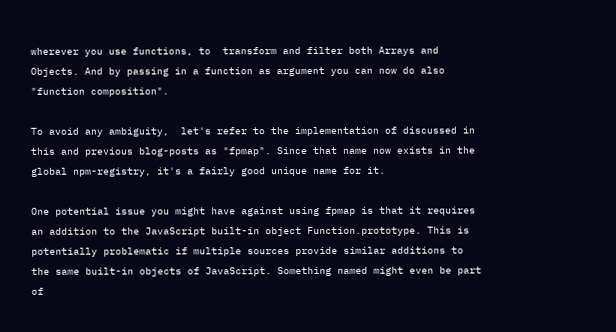wherever you use functions, to  transform and filter both Arrays and Objects. And by passing in a function as argument you can now do also "function composition".

To avoid any ambiguity,  let's refer to the implementation of discussed in this and previous blog-posts as "fpmap". Since that name now exists in the global npm-registry, it's a fairly good unique name for it.

One potential issue you might have against using fpmap is that it requires an addition to the JavaScript built-in object Function.prototype. This is potentially problematic if multiple sources provide similar additions to the same built-in objects of JavaScript. Something named might even be part of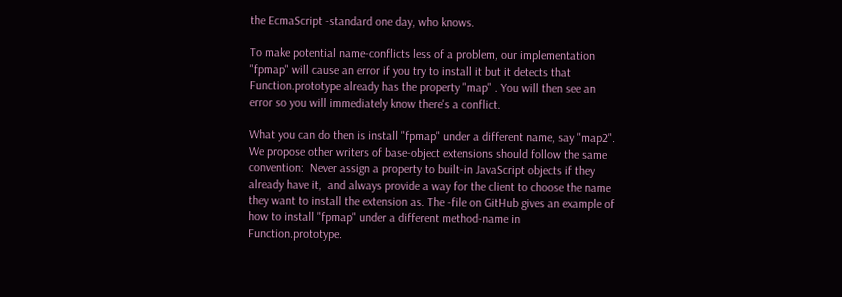the EcmaScript -standard one day, who knows.

To make potential name-conflicts less of a problem, our implementation "fpmap" will cause an error if you try to install it but it detects that Function.prototype already has the property "map" . You will then see an error so you will immediately know there's a conflict.

What you can do then is install "fpmap" under a different name, say "map2". We propose other writers of base-object extensions should follow the same convention:  Never assign a property to built-in JavaScript objects if they already have it,  and always provide a way for the client to choose the name they want to install the extension as. The -file on GitHub gives an example of how to install "fpmap" under a different method-name in Function.prototype.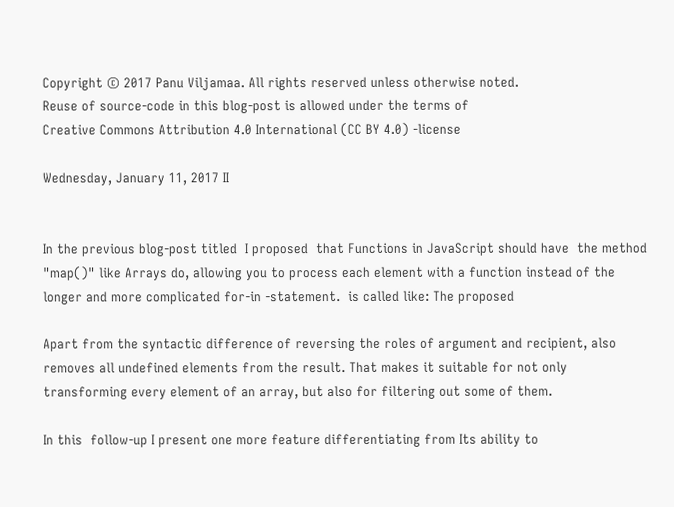Copyright © 2017 Panu Viljamaa. All rights reserved unless otherwise noted.
Reuse of source-code in this blog-post is allowed under the terms of
Creative Commons Attribution 4.0 International (CC BY 4.0) -license

Wednesday, January 11, 2017 II


In the previous blog-post titled  I proposed  that Functions in JavaScript should have  the method "map()" like Arrays do, allowing you to process each element with a function instead of the longer and more complicated for-in -statement.  is called like: The proposed

Apart from the syntactic difference of reversing the roles of argument and recipient, also removes all undefined elements from the result. That makes it suitable for not only transforming every element of an array, but also for filtering out some of them.

In this  follow-up I present one more feature differentiating from Its ability to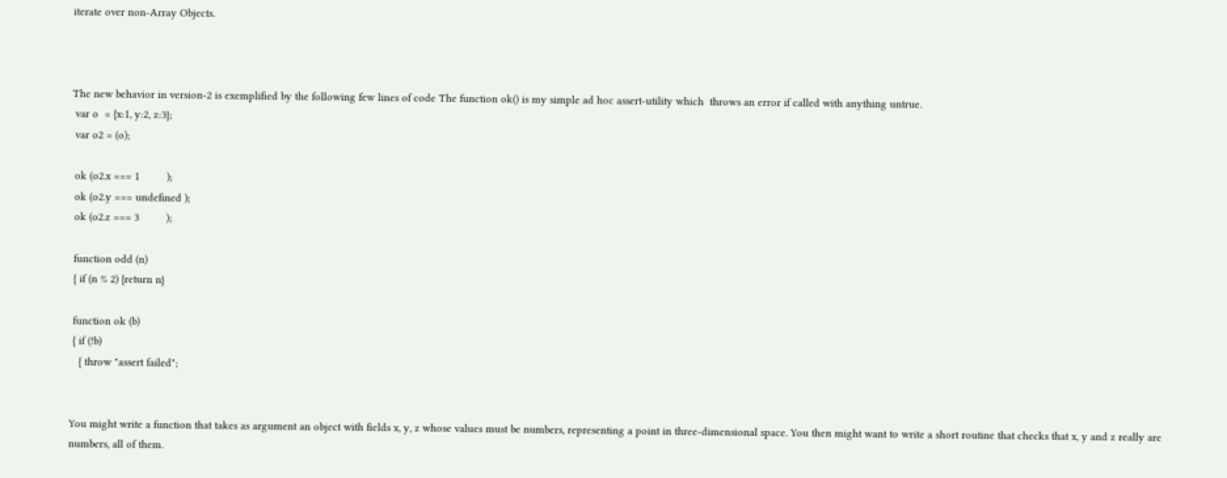iterate over non-Array Objects.



The new behavior in version-2 is exemplified by the following few lines of code The function ok() is my simple ad hoc assert-utility which  throws an error if called with anything untrue.
 var o  = {x:1, y:2, z:3};
 var o2 = (o);

 ok (o2.x === 1         );
 ok (o2.y === undefined );
 ok (o2.z === 3         );

 function odd (n)
 { if (n % 2) {return n}

 function ok (b)
 { if (!b)
   { throw "assert failed";


You might write a function that takes as argument an object with fields x, y, z whose values must be numbers, representing a point in three-dimensional space. You then might want to write a short routine that checks that x, y and z really are numbers, all of them.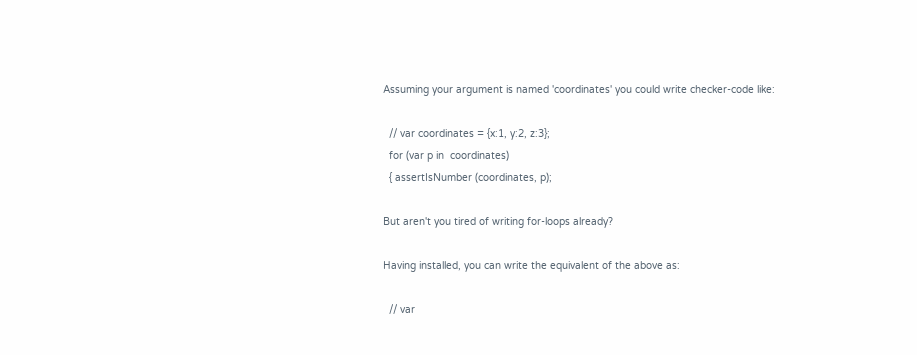Assuming your argument is named 'coordinates' you could write checker-code like:

  // var coordinates = {x:1, y:2, z:3};
  for (var p in  coordinates)
  { assertIsNumber (coordinates, p);

But aren't you tired of writing for-loops already?

Having installed, you can write the equivalent of the above as:

  // var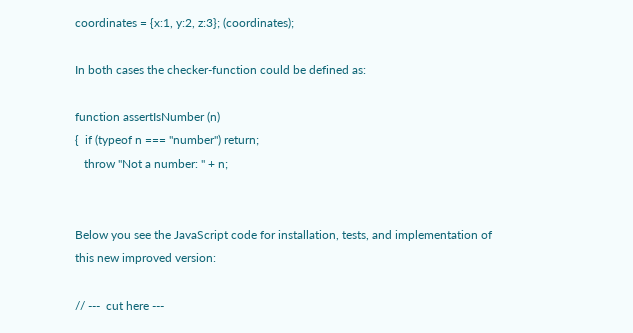coordinates = {x:1, y:2, z:3}; (coordinates);

In both cases the checker-function could be defined as:

function assertIsNumber (n)
{  if (typeof n === "number") return;
   throw "Not a number: " + n;


Below you see the JavaScript code for installation, tests, and implementation of this new improved version:

// ---  cut here ---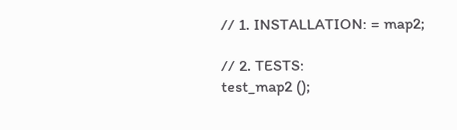// 1. INSTALLATION: = map2;

// 2. TESTS:
test_map2 ();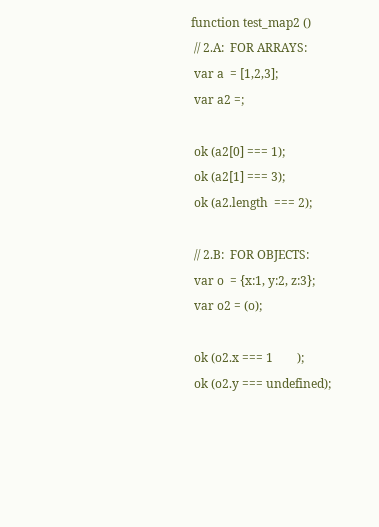function test_map2 ()
 // 2.A:  FOR ARRAYS:
 var a  = [1,2,3];
 var a2 =;

 ok (a2[0] === 1);
 ok (a2[1] === 3);
 ok (a2.length  === 2);

 // 2.B:  FOR OBJECTS:
 var o  = {x:1, y:2, z:3};
 var o2 = (o);

 ok (o2.x === 1        );
 ok (o2.y === undefined);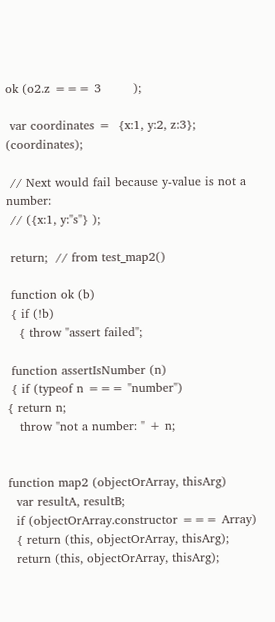ok (o2.z === 3        );

 var coordinates =  {x:1, y:2, z:3}; (coordinates);

 // Next would fail because y-value is not a number:
 // ({x:1, y:"s"} );

 return;  // from test_map2()

 function ok (b)
 { if (!b)
   { throw "assert failed";

 function assertIsNumber (n)
 { if (typeof n === "number")
{ return n;
   throw "not a number: " + n;


function map2 (objectOrArray, thisArg)
  var resultA, resultB;
  if (objectOrArray.constructor === Array)
  { return (this, objectOrArray, thisArg);
  return (this, objectOrArray, thisArg);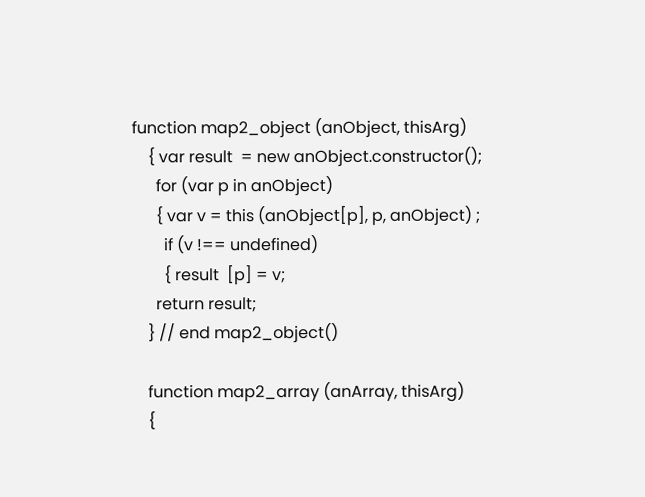function map2_object (anObject, thisArg)
    { var result  = new anObject.constructor();
      for (var p in anObject)
      { var v = this (anObject[p], p, anObject) ;
        if (v !== undefined)
        { result  [p] = v;
      return result;
    } // end map2_object()

    function map2_array (anArray, thisArg)
    {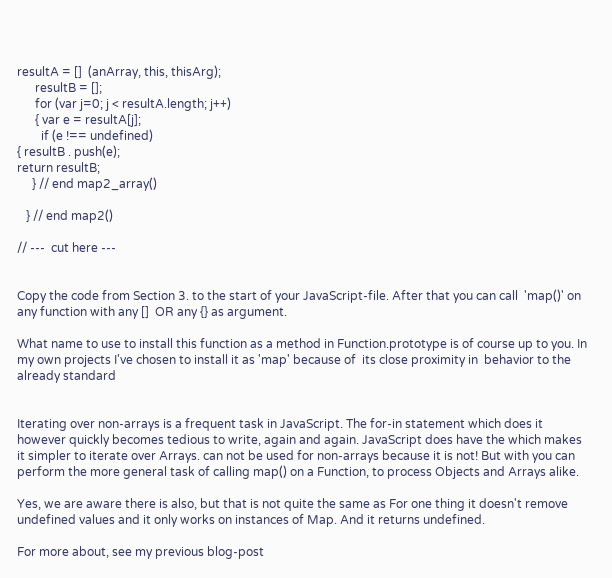resultA = []  (anArray, this, thisArg);
      resultB = [];
      for (var j=0; j < resultA.length; j++)
      { var e = resultA[j];
        if (e !== undefined)
{ resultB . push(e);
return resultB;
     } // end map2_array()

   } // end map2()

// ---  cut here ---


Copy the code from Section 3. to the start of your JavaScript-file. After that you can call  'map()' on any function with any []  OR any {} as argument.

What name to use to install this function as a method in Function.prototype is of course up to you. In my own projects I've chosen to install it as 'map' because of  its close proximity in  behavior to the already standard


Iterating over non-arrays is a frequent task in JavaScript. The for-in statement which does it however quickly becomes tedious to write, again and again. JavaScript does have the which makes it simpler to iterate over Arrays. can not be used for non-arrays because it is not! But with you can perform the more general task of calling map() on a Function, to process Objects and Arrays alike.

Yes, we are aware there is also, but that is not quite the same as For one thing it doesn't remove undefined values and it only works on instances of Map. And it returns undefined.

For more about, see my previous blog-post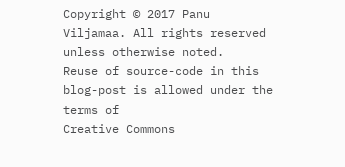Copyright © 2017 Panu Viljamaa. All rights reserved unless otherwise noted.
Reuse of source-code in this blog-post is allowed under the terms of
Creative Commons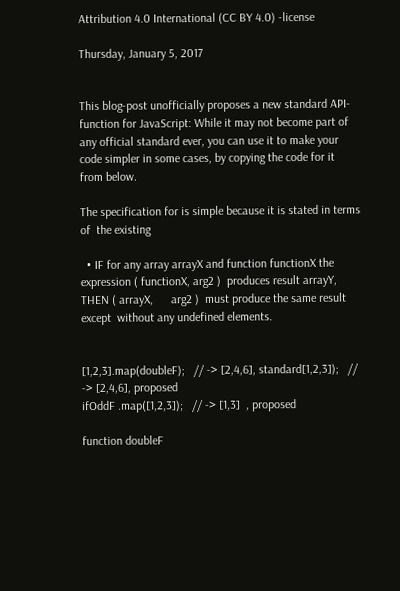Attribution 4.0 International (CC BY 4.0) -license

Thursday, January 5, 2017


This blog-post unofficially proposes a new standard API-function for JavaScript: While it may not become part of any official standard ever, you can use it to make your code simpler in some cases, by copying the code for it from below.

The specification for is simple because it is stated in terms of  the existing

  • IF for any array arrayX and function functionX the expression ( functionX, arg2 )  produces result arrayY, THEN ( arrayX,      arg2 )  must produce the same result except  without any undefined elements.


[1,2,3].map(doubleF);   // -> [2,4,6], standard[1,2,3]);   // -> [2,4,6], proposed
ifOddF .map([1,2,3]);   // -> [1,3]  , proposed

function doubleF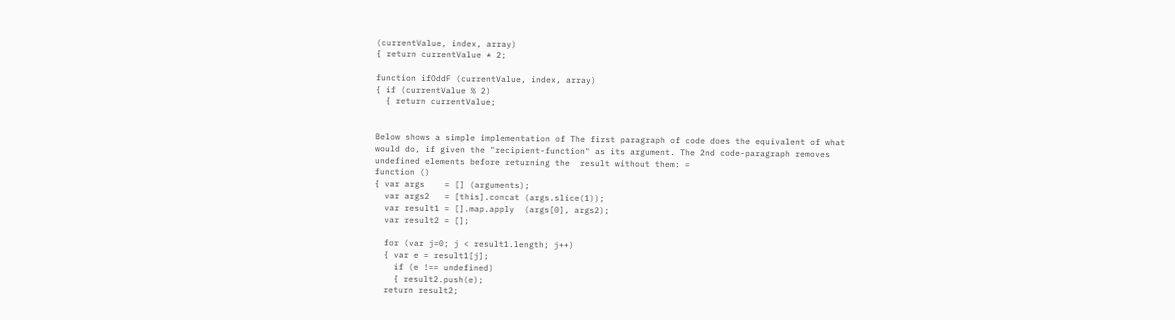(currentValue, index, array)
{ return currentValue * 2;

function ifOddF (currentValue, index, array)
{ if (currentValue % 2)
  { return currentValue;


Below shows a simple implementation of The first paragraph of code does the equivalent of what would do, if given the "recipient-function" as its argument. The 2nd code-paragraph removes undefined elements before returning the  result without them: =
function ()
{ var args    = [] (arguments);
  var args2   = [this].concat (args.slice(1));
  var result1 = [].map.apply  (args[0], args2);
  var result2 = [];

  for (var j=0; j < result1.length; j++)
  { var e = result1[j];
    if (e !== undefined)
    { result2.push(e);
  return result2;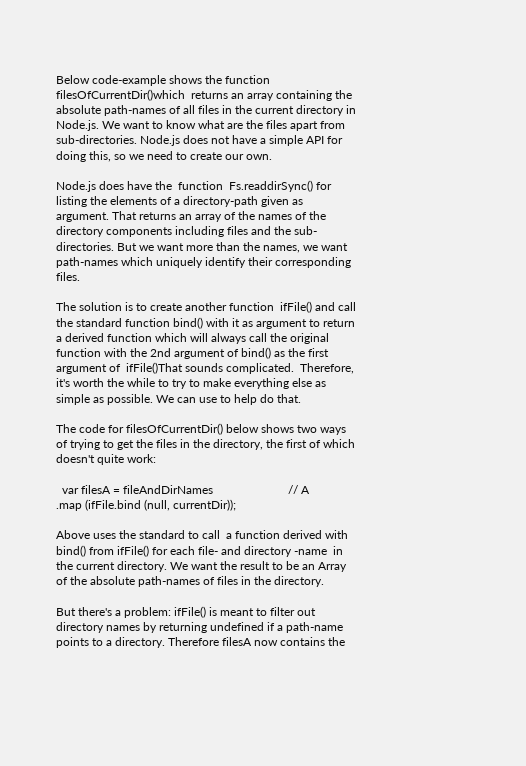Below code-example shows the function filesOfCurrentDir()which  returns an array containing the absolute path-names of all files in the current directory in Node.js. We want to know what are the files apart from sub-directories. Node.js does not have a simple API for doing this, so we need to create our own.

Node.js does have the  function  Fs.readdirSync() for listing the elements of a directory-path given as argument. That returns an array of the names of the directory components including files and the sub-directories. But we want more than the names, we want path-names which uniquely identify their corresponding files.

The solution is to create another function  ifFile() and call the standard function bind() with it as argument to return a derived function which will always call the original function with the 2nd argument of bind() as the first argument of  ifFile()That sounds complicated.  Therefore, it's worth the while to try to make everything else as simple as possible. We can use to help do that.

The code for filesOfCurrentDir() below shows two ways of trying to get the files in the directory, the first of which doesn't quite work:

  var filesA = fileAndDirNames                         // A
.map (ifFile.bind (null, currentDir));

Above uses the standard to call  a function derived with bind() from ifFile() for each file- and directory -name  in the current directory. We want the result to be an Array of the absolute path-names of files in the directory.

But there's a problem: ifFile() is meant to filter out  directory names by returning undefined if a path-name points to a directory. Therefore filesA now contains the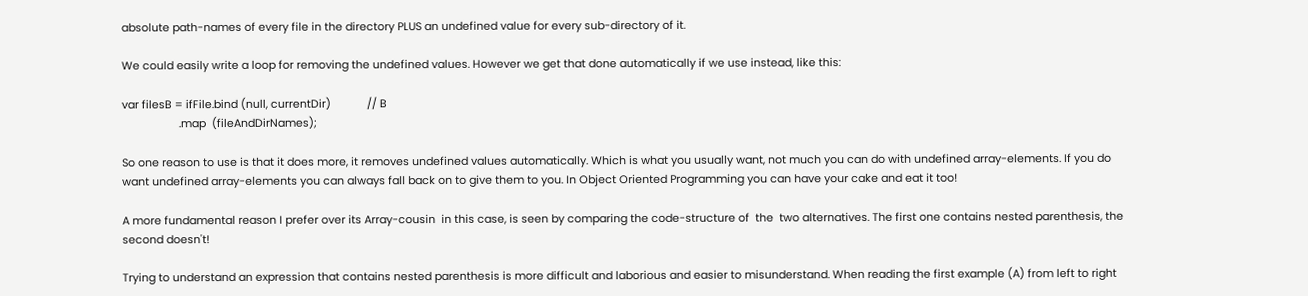absolute path-names of every file in the directory PLUS an undefined value for every sub-directory of it.

We could easily write a loop for removing the undefined values. However we get that done automatically if we use instead, like this:

var filesB = ifFile.bind (null, currentDir)            // B
                   .map  (fileAndDirNames);

So one reason to use is that it does more, it removes undefined values automatically. Which is what you usually want, not much you can do with undefined array-elements. If you do want undefined array-elements you can always fall back on to give them to you. In Object Oriented Programming you can have your cake and eat it too!

A more fundamental reason I prefer over its Array-cousin  in this case, is seen by comparing the code-structure of  the  two alternatives. The first one contains nested parenthesis, the second doesn't!

Trying to understand an expression that contains nested parenthesis is more difficult and laborious and easier to misunderstand. When reading the first example (A) from left to right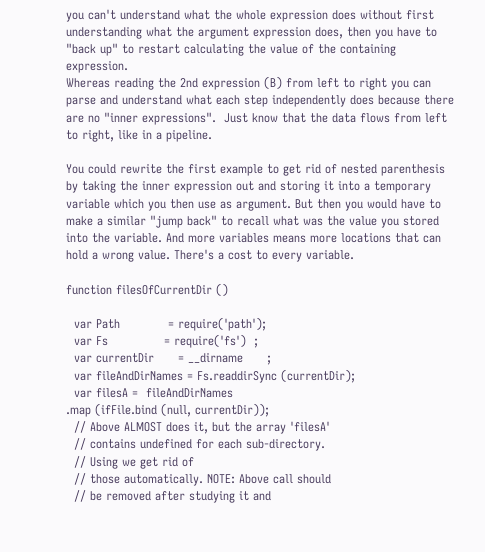you can't understand what the whole expression does without first understanding what the argument expression does, then you have to "back up" to restart calculating the value of the containing expression.
Whereas reading the 2nd expression (B) from left to right you can parse and understand what each step independently does because there are no "inner expressions".  Just know that the data flows from left to right, like in a pipeline.

You could rewrite the first example to get rid of nested parenthesis by taking the inner expression out and storing it into a temporary variable which you then use as argument. But then you would have to make a similar "jump back" to recall what was the value you stored into the variable. And more variables means more locations that can hold a wrong value. There's a cost to every variable.

function filesOfCurrentDir ()

  var Path            = require('path');
  var Fs              = require('fs')  ;
  var currentDir      = __dirname      ;
  var fileAndDirNames = Fs.readdirSync (currentDir);
  var filesA =  fileAndDirNames
.map (ifFile.bind (null, currentDir));
  // Above ALMOST does it, but the array 'filesA'
  // contains undefined for each sub-directory.
  // Using we get rid of
  // those automatically. NOTE: Above call should
  // be removed after studying it and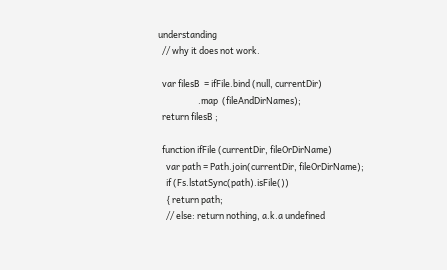understanding
  // why it does not work.

  var filesB  = ifFile.bind (null, currentDir)
                    .map  (fileAndDirNames);
  return filesB ;

  function ifFile (currentDir, fileOrDirName)
    var path = Path.join(currentDir, fileOrDirName);
    if (Fs.lstatSync(path).isFile())
    { return path;
    // else: return nothing, a.k.a undefined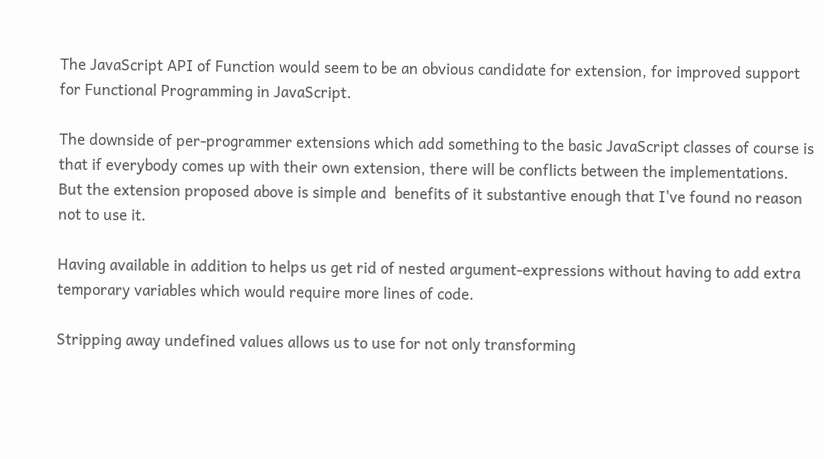The JavaScript API of Function would seem to be an obvious candidate for extension, for improved support for Functional Programming in JavaScript.

The downside of per-programmer extensions which add something to the basic JavaScript classes of course is that if everybody comes up with their own extension, there will be conflicts between the implementations.  But the extension proposed above is simple and  benefits of it substantive enough that I've found no reason not to use it.

Having available in addition to helps us get rid of nested argument-expressions without having to add extra temporary variables which would require more lines of code.

Stripping away undefined values allows us to use for not only transforming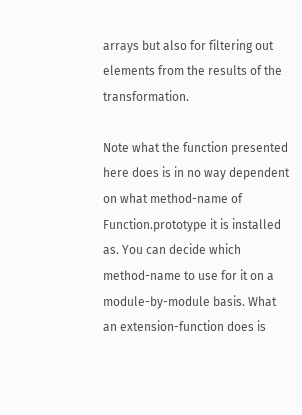arrays but also for filtering out elements from the results of the transformation.

Note what the function presented here does is in no way dependent on what method-name of Function.prototype it is installed as. You can decide which method-name to use for it on a module-by-module basis. What an extension-function does is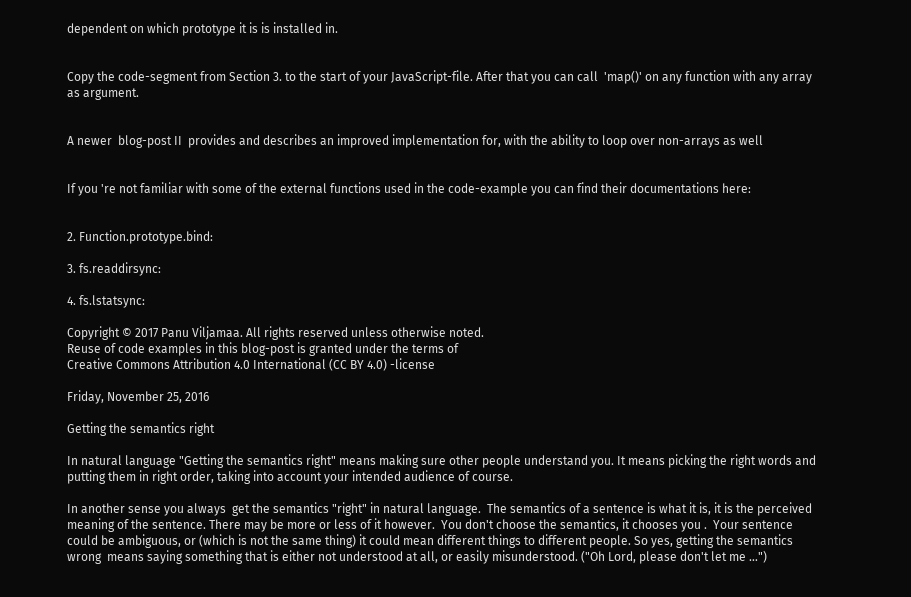dependent on which prototype it is is installed in.


Copy the code-segment from Section 3. to the start of your JavaScript-file. After that you can call  'map()' on any function with any array as argument.


A newer  blog-post II  provides and describes an improved implementation for, with the ability to loop over non-arrays as well


If you 're not familiar with some of the external functions used in the code-example you can find their documentations here:


2. Function.prototype.bind:

3. fs.readdirsync:

4. fs.lstatsync:

Copyright © 2017 Panu Viljamaa. All rights reserved unless otherwise noted.
Reuse of code examples in this blog-post is granted under the terms of
Creative Commons Attribution 4.0 International (CC BY 4.0) -license

Friday, November 25, 2016

Getting the semantics right

In natural language "Getting the semantics right" means making sure other people understand you. It means picking the right words and putting them in right order, taking into account your intended audience of course.

In another sense you always  get the semantics "right" in natural language.  The semantics of a sentence is what it is, it is the perceived meaning of the sentence. There may be more or less of it however.  You don't choose the semantics, it chooses you .  Your sentence could be ambiguous, or (which is not the same thing) it could mean different things to different people. So yes, getting the semantics  wrong  means saying something that is either not understood at all, or easily misunderstood. ("Oh Lord, please don't let me …")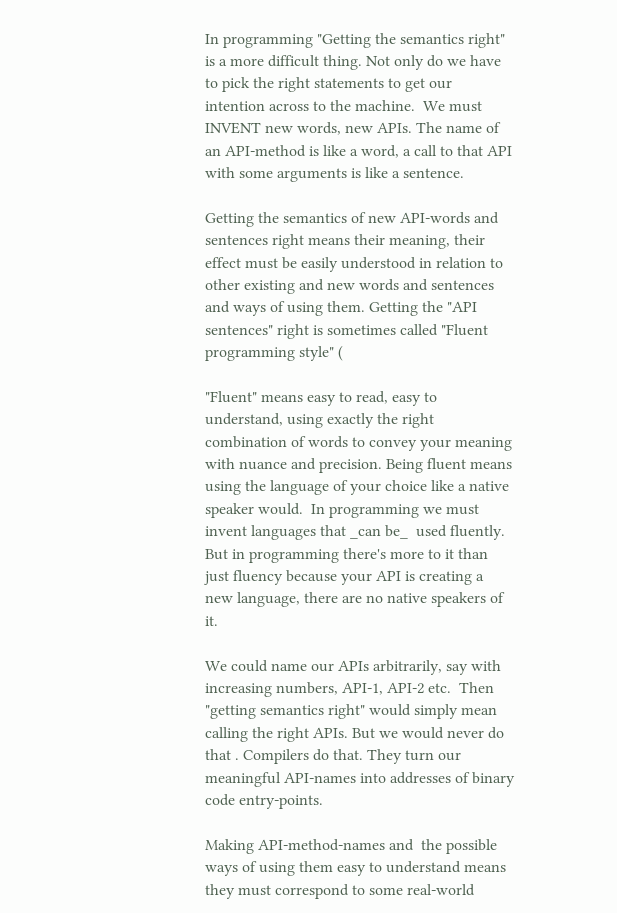In programming "Getting the semantics right" is a more difficult thing. Not only do we have to pick the right statements to get our intention across to the machine.  We must INVENT new words, new APIs. The name of an API-method is like a word, a call to that API with some arguments is like a sentence.

Getting the semantics of new API-words and sentences right means their meaning, their effect must be easily understood in relation to other existing and new words and sentences and ways of using them. Getting the "API sentences" right is sometimes called "Fluent programming style" (

"Fluent" means easy to read, easy to understand, using exactly the right combination of words to convey your meaning with nuance and precision. Being fluent means using the language of your choice like a native speaker would.  In programming we must invent languages that _can be_  used fluently. But in programming there's more to it than just fluency because your API is creating a new language, there are no native speakers of it.

We could name our APIs arbitrarily, say with increasing numbers, API-1, API-2 etc.  Then "getting semantics right" would simply mean calling the right APIs. But we would never do that . Compilers do that. They turn our meaningful API-names into addresses of binary code entry-points.

Making API-method-names and  the possible ways of using them easy to understand means they must correspond to some real-world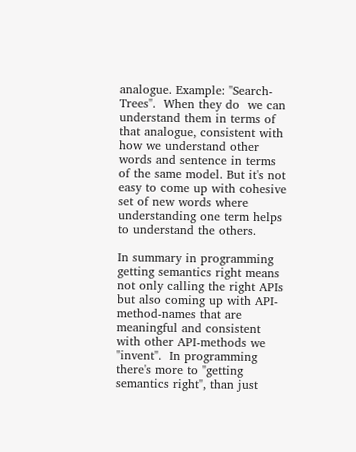analogue. Example: "Search-Trees".  When they do  we can understand them in terms of that analogue, consistent with how we understand other words and sentence in terms of the same model. But it's not easy to come up with cohesive set of new words where understanding one term helps to understand the others.

In summary in programming getting semantics right means not only calling the right APIs but also coming up with API-method-names that are meaningful and consistent with other API-methods we "invent".  In programming there's more to "getting semantics right", than just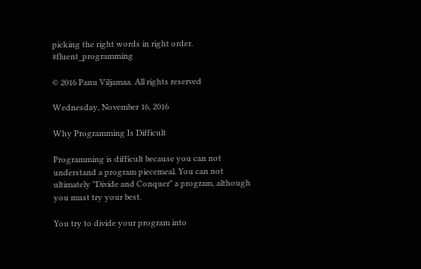picking the right words in right order. #fluent_programming

© 2016 Panu Viljamaa. All rights reserved

Wednesday, November 16, 2016

Why Programming Is Difficult

Programming is difficult because you can not understand a program piecemeal. You can not ultimately "Divide and Conquer" a program, although you must try your best.

You try to divide your program into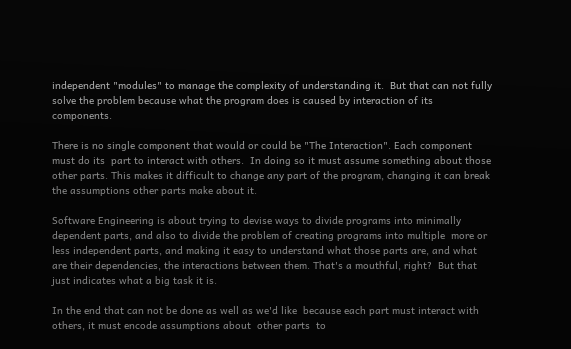independent "modules" to manage the complexity of understanding it.  But that can not fully solve the problem because what the program does is caused by interaction of its components.

There is no single component that would or could be "The Interaction". Each component must do its  part to interact with others.  In doing so it must assume something about those other parts. This makes it difficult to change any part of the program, changing it can break the assumptions other parts make about it.

Software Engineering is about trying to devise ways to divide programs into minimally dependent parts, and also to divide the problem of creating programs into multiple  more or less independent parts, and making it easy to understand what those parts are, and what are their dependencies, the interactions between them. That's a mouthful, right?  But that just indicates what a big task it is.

In the end that can not be done as well as we'd like  because each part must interact with others, it must encode assumptions about  other parts  to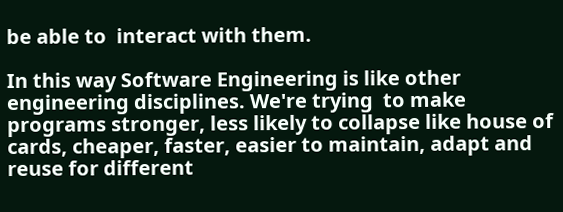be able to  interact with them.

In this way Software Engineering is like other engineering disciplines. We're trying  to make programs stronger, less likely to collapse like house of cards, cheaper, faster, easier to maintain, adapt and reuse for different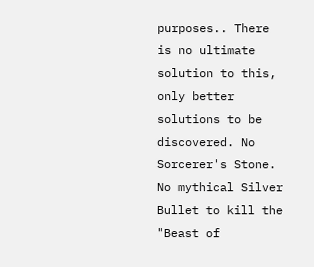purposes.. There is no ultimate solution to this, only better solutions to be discovered. No Sorcerer's Stone. No mythical Silver Bullet to kill the "Beast of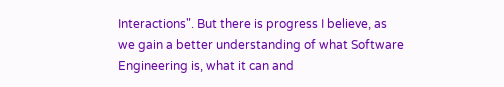Interactions". But there is progress I believe, as we gain a better understanding of what Software Engineering is, what it can and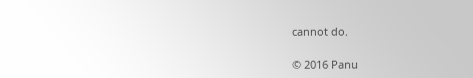cannot do.

© 2016 Panu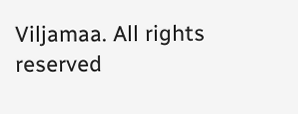Viljamaa. All rights reserved